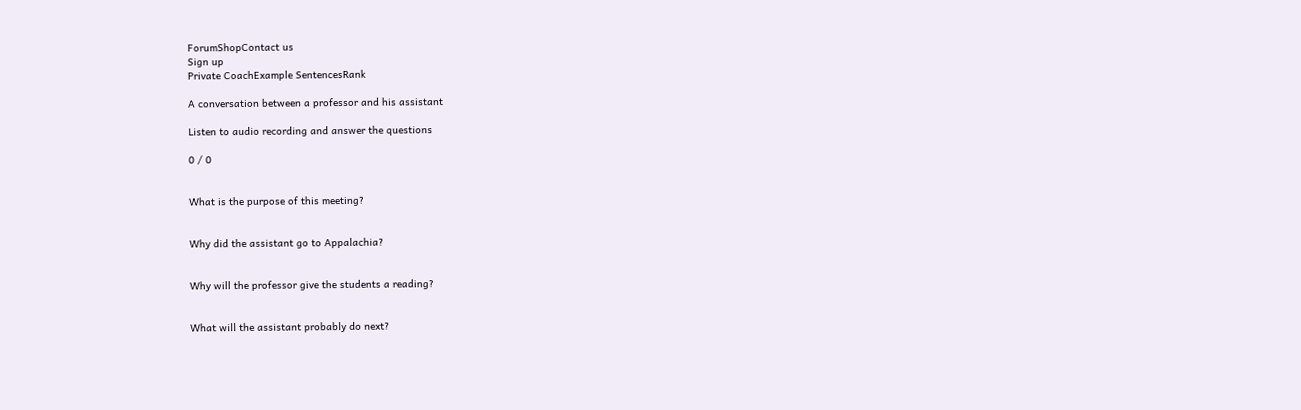ForumShopContact us
Sign up
Private CoachExample SentencesRank

A conversation between a professor and his assistant

Listen to audio recording and answer the questions

0 / 0


What is the purpose of this meeting?


Why did the assistant go to Appalachia?


Why will the professor give the students a reading?


What will the assistant probably do next?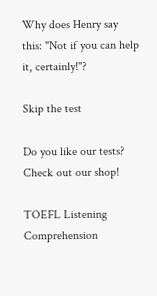Why does Henry say this: "Not if you can help it, certainly!"?

Skip the test

Do you like our tests? Check out our shop!

TOEFL Listening Comprehension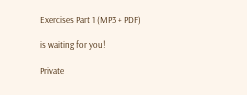Exercises Part 1 (MP3 + PDF)

is waiting for you!

Private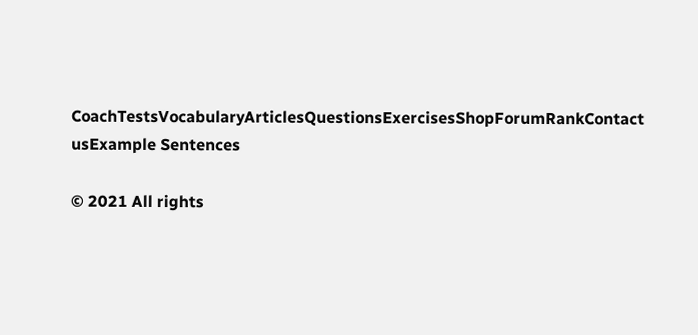CoachTestsVocabularyArticlesQuestionsExercisesShopForumRankContact usExample Sentences

© 2021 All rights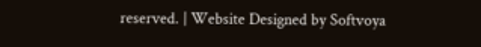reserved. | Website Designed by Softvoya